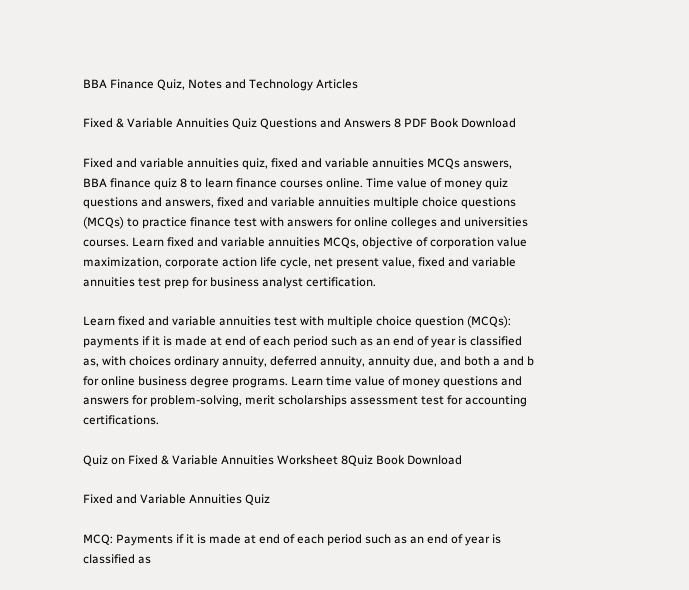BBA Finance Quiz, Notes and Technology Articles

Fixed & Variable Annuities Quiz Questions and Answers 8 PDF Book Download

Fixed and variable annuities quiz, fixed and variable annuities MCQs answers, BBA finance quiz 8 to learn finance courses online. Time value of money quiz questions and answers, fixed and variable annuities multiple choice questions (MCQs) to practice finance test with answers for online colleges and universities courses. Learn fixed and variable annuities MCQs, objective of corporation value maximization, corporate action life cycle, net present value, fixed and variable annuities test prep for business analyst certification.

Learn fixed and variable annuities test with multiple choice question (MCQs): payments if it is made at end of each period such as an end of year is classified as, with choices ordinary annuity, deferred annuity, annuity due, and both a and b for online business degree programs. Learn time value of money questions and answers for problem-solving, merit scholarships assessment test for accounting certifications.

Quiz on Fixed & Variable Annuities Worksheet 8Quiz Book Download

Fixed and Variable Annuities Quiz

MCQ: Payments if it is made at end of each period such as an end of year is classified as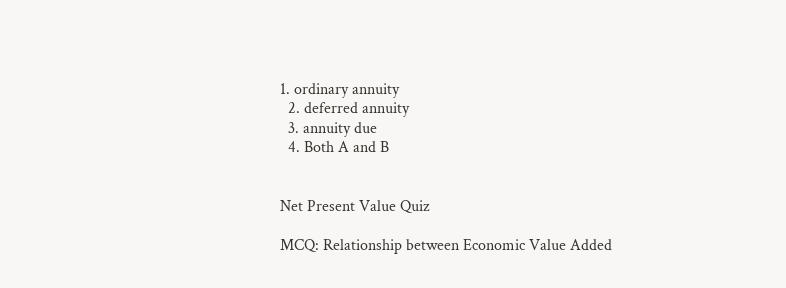1. ordinary annuity
  2. deferred annuity
  3. annuity due
  4. Both A and B


Net Present Value Quiz

MCQ: Relationship between Economic Value Added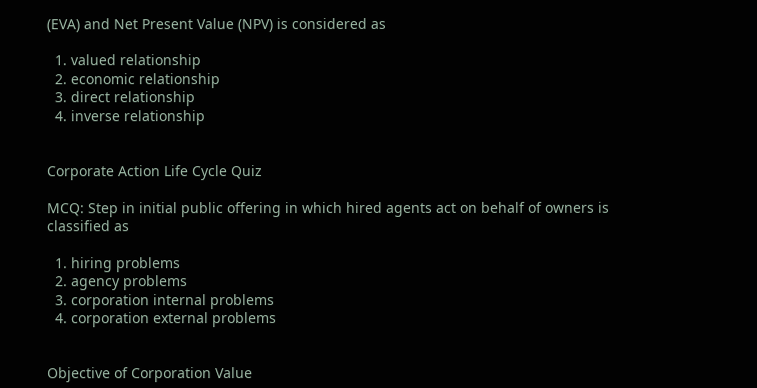(EVA) and Net Present Value (NPV) is considered as

  1. valued relationship
  2. economic relationship
  3. direct relationship
  4. inverse relationship


Corporate Action Life Cycle Quiz

MCQ: Step in initial public offering in which hired agents act on behalf of owners is classified as

  1. hiring problems
  2. agency problems
  3. corporation internal problems
  4. corporation external problems


Objective of Corporation Value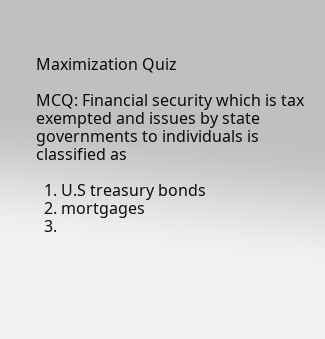Maximization Quiz

MCQ: Financial security which is tax exempted and issues by state governments to individuals is classified as

  1. U.S treasury bonds
  2. mortgages
  3.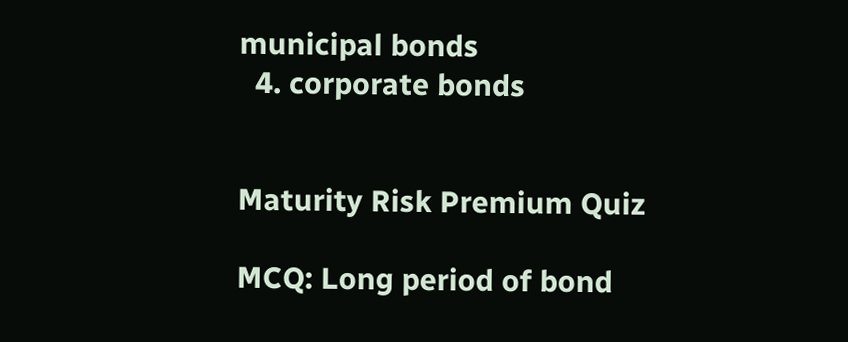municipal bonds
  4. corporate bonds


Maturity Risk Premium Quiz

MCQ: Long period of bond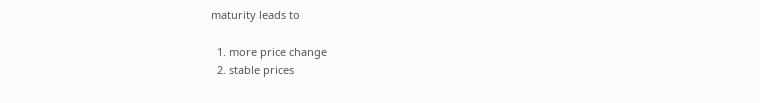maturity leads to

  1. more price change
  2. stable prices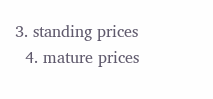3. standing prices
  4. mature prices